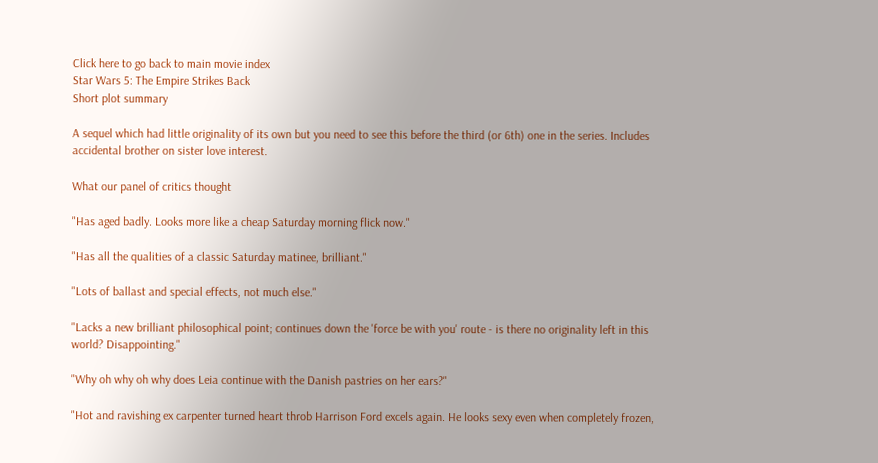Click here to go back to main movie index
Star Wars 5: The Empire Strikes Back
Short plot summary

A sequel which had little originality of its own but you need to see this before the third (or 6th) one in the series. Includes accidental brother on sister love interest.

What our panel of critics thought

"Has aged badly. Looks more like a cheap Saturday morning flick now."

"Has all the qualities of a classic Saturday matinee, brilliant."

"Lots of ballast and special effects, not much else."

"Lacks a new brilliant philosophical point; continues down the 'force be with you' route - is there no originality left in this world? Disappointing."

"Why oh why oh why does Leia continue with the Danish pastries on her ears?"

"Hot and ravishing ex carpenter turned heart throb Harrison Ford excels again. He looks sexy even when completely frozen,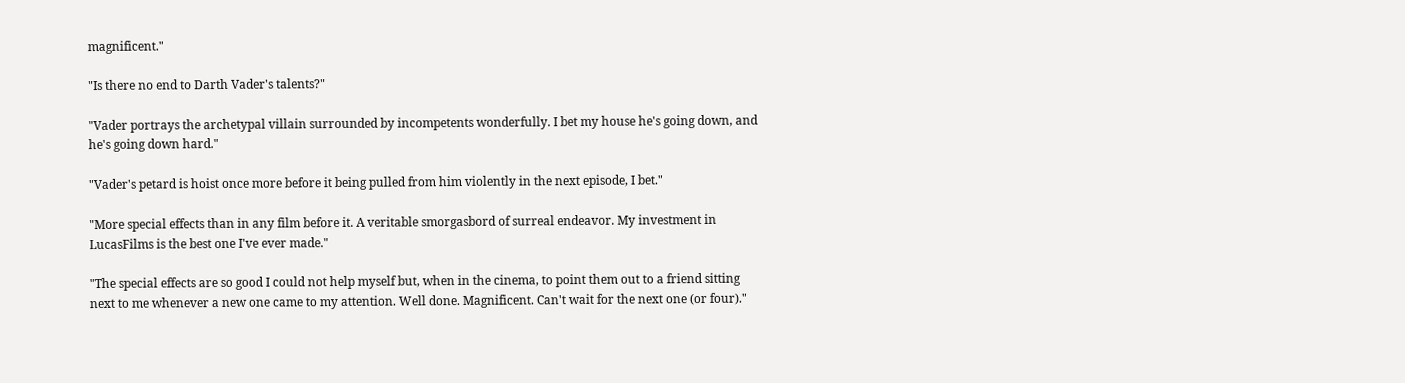magnificent."

"Is there no end to Darth Vader's talents?"

"Vader portrays the archetypal villain surrounded by incompetents wonderfully. I bet my house he's going down, and he's going down hard."

"Vader's petard is hoist once more before it being pulled from him violently in the next episode, I bet."

"More special effects than in any film before it. A veritable smorgasbord of surreal endeavor. My investment in LucasFilms is the best one I've ever made."

"The special effects are so good I could not help myself but, when in the cinema, to point them out to a friend sitting next to me whenever a new one came to my attention. Well done. Magnificent. Can't wait for the next one (or four)."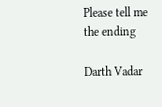Please tell me the ending

Darth Vadar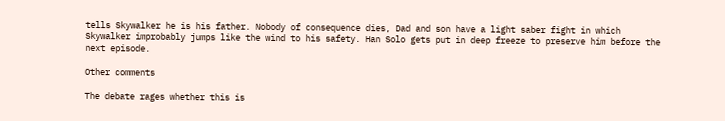tells Skywalker he is his father. Nobody of consequence dies, Dad and son have a light saber fight in which Skywalker improbably jumps like the wind to his safety. Han Solo gets put in deep freeze to preserve him before the next episode.

Other comments

The debate rages whether this is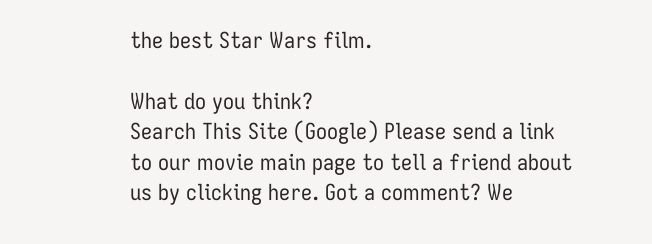the best Star Wars film.

What do you think?
Search This Site (Google) Please send a link to our movie main page to tell a friend about us by clicking here. Got a comment? We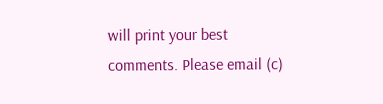will print your best comments. Please email (c)